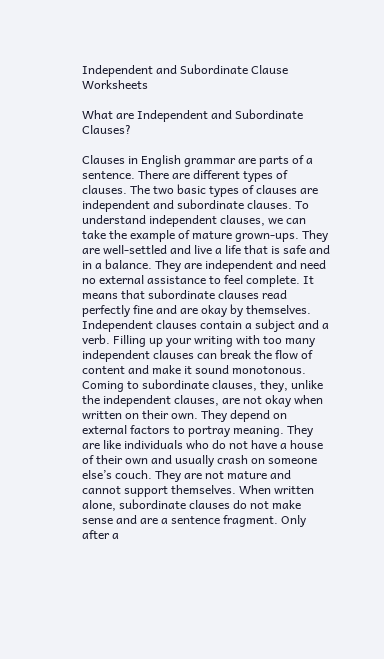Independent and Subordinate Clause Worksheets

What are Independent and Subordinate Clauses?

Clauses in English grammar are parts of a sentence. There are different types of clauses. The two basic types of clauses are independent and subordinate clauses. To understand independent clauses, we can take the example of mature grown-ups. They are well-settled and live a life that is safe and in a balance. They are independent and need no external assistance to feel complete. It means that subordinate clauses read perfectly fine and are okay by themselves. Independent clauses contain a subject and a verb. Filling up your writing with too many independent clauses can break the flow of content and make it sound monotonous. Coming to subordinate clauses, they, unlike the independent clauses, are not okay when written on their own. They depend on external factors to portray meaning. They are like individuals who do not have a house of their own and usually crash on someone else’s couch. They are not mature and cannot support themselves. When written alone, subordinate clauses do not make sense and are a sentence fragment. Only after a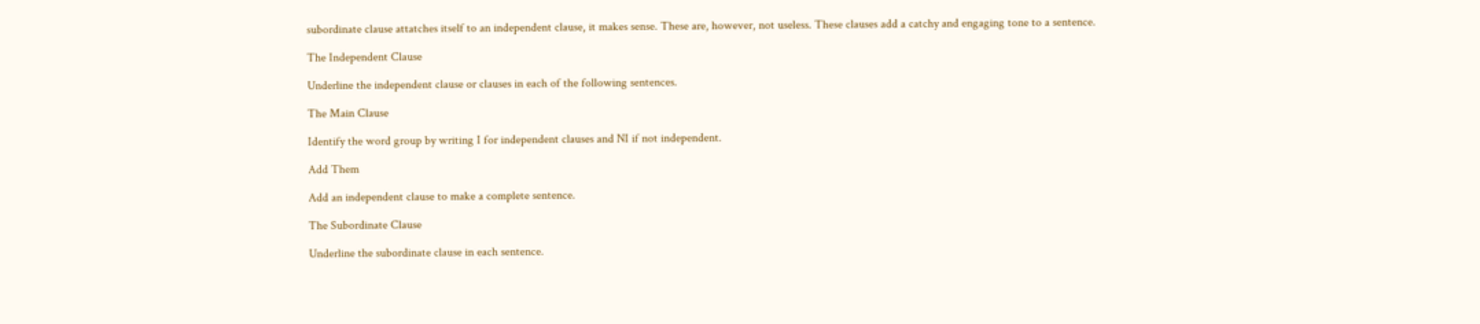subordinate clause attatches itself to an independent clause, it makes sense. These are, however, not useless. These clauses add a catchy and engaging tone to a sentence.

The Independent Clause

Underline the independent clause or clauses in each of the following sentences.

The Main Clause

Identify the word group by writing I for independent clauses and NI if not independent.

Add Them

Add an independent clause to make a complete sentence.

The Subordinate Clause

Underline the subordinate clause in each sentence.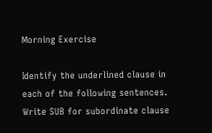Morning Exercise

Identify the underlined clause in each of the following sentences. Write SUB for subordinate clause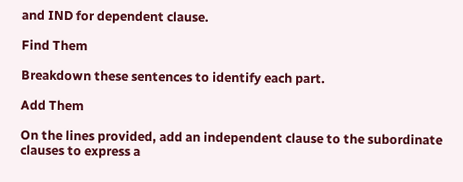and IND for dependent clause.

Find Them

Breakdown these sentences to identify each part.

Add Them

On the lines provided, add an independent clause to the subordinate clauses to express a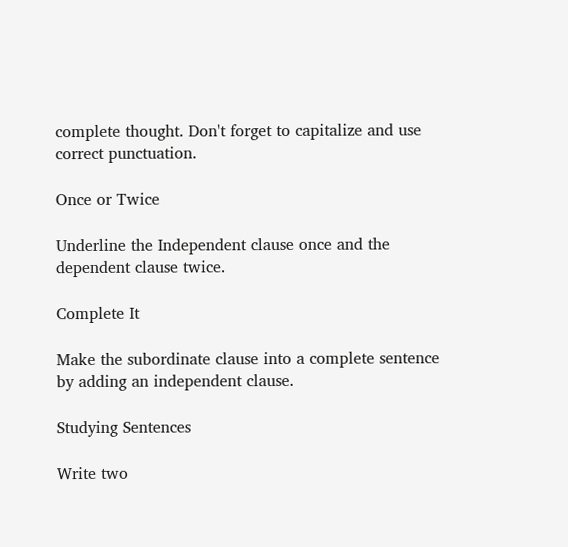complete thought. Don't forget to capitalize and use correct punctuation.

Once or Twice

Underline the Independent clause once and the dependent clause twice.

Complete It

Make the subordinate clause into a complete sentence by adding an independent clause.

Studying Sentences

Write two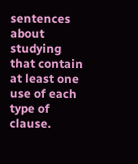sentences about studying that contain at least one use of each type of clause.